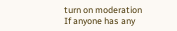turn on moderation
If anyone has any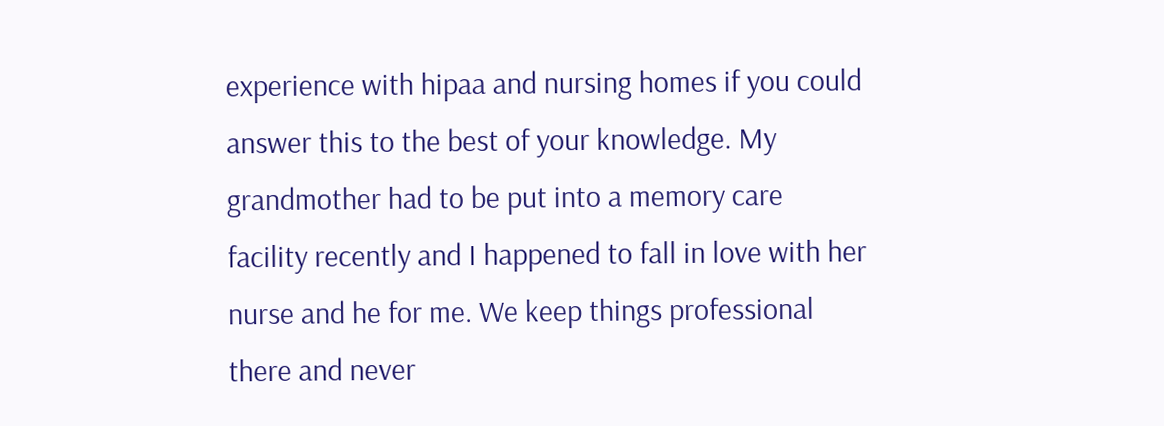experience with hipaa and nursing homes if you could answer this to the best of your knowledge. My grandmother had to be put into a memory care facility recently and I happened to fall in love with her nurse and he for me. We keep things professional there and never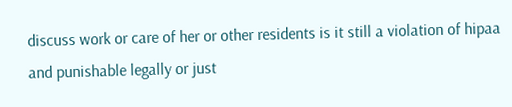discuss work or care of her or other residents is it still a violation of hipaa and punishable legally or just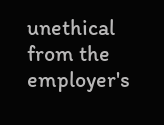unethical from the employer's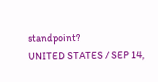standpoint?
UNITED STATES / SEP 14,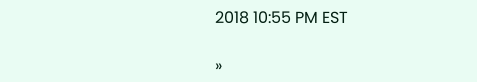2018 10:55 PM EST

»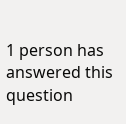1 person has answered this question